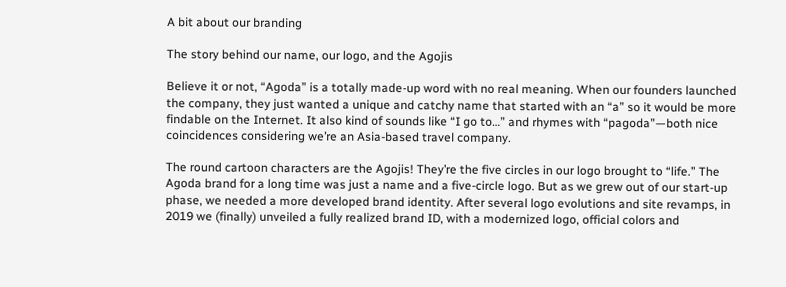A bit about our branding

The story behind our name, our logo, and the Agojis

Believe it or not, “Agoda” is a totally made-up word with no real meaning. When our founders launched the company, they just wanted a unique and catchy name that started with an “a” so it would be more findable on the Internet. It also kind of sounds like “I go to…” and rhymes with “pagoda”—both nice coincidences considering we’re an Asia-based travel company.

The round cartoon characters are the Agojis! They’re the five circles in our logo brought to “life.” The Agoda brand for a long time was just a name and a five-circle logo. But as we grew out of our start-up phase, we needed a more developed brand identity. After several logo evolutions and site revamps, in 2019 we (finally) unveiled a fully realized brand ID, with a modernized logo, official colors and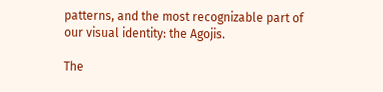patterns, and the most recognizable part of our visual identity: the Agojis.

The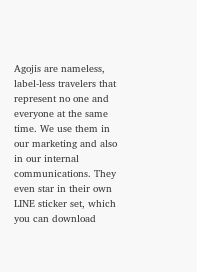Agojis are nameless, label-less travelers that represent no one and everyone at the same time. We use them in our marketing and also in our internal communications. They even star in their own LINE sticker set, which you can download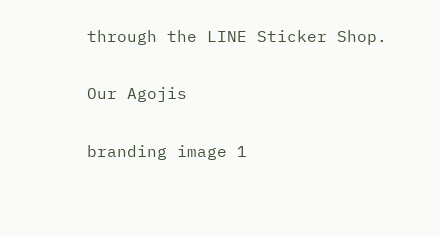through the LINE Sticker Shop.

Our Agojis

branding image 1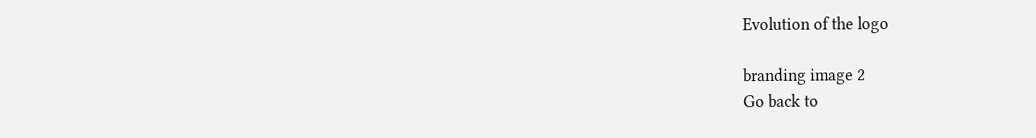Evolution of the logo

branding image 2
Go back to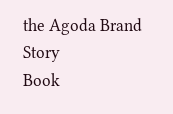the Agoda Brand Story
Book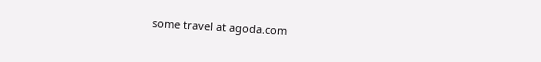some travel at agoda.com